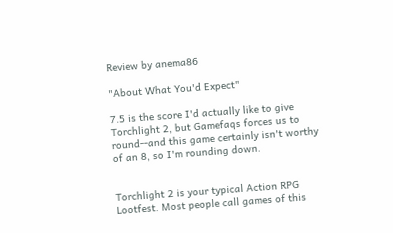Review by anema86

"About What You'd Expect"

7.5 is the score I'd actually like to give Torchlight 2, but Gamefaqs forces us to round--and this game certainly isn't worthy of an 8, so I'm rounding down.


Torchlight 2 is your typical Action RPG Lootfest. Most people call games of this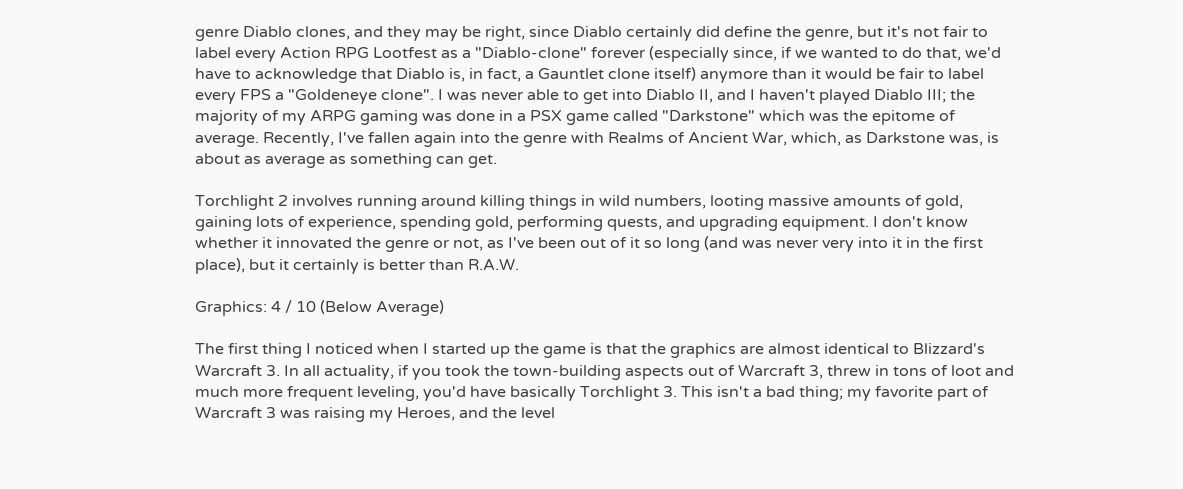genre Diablo clones, and they may be right, since Diablo certainly did define the genre, but it's not fair to label every Action RPG Lootfest as a "Diablo-clone" forever (especially since, if we wanted to do that, we'd have to acknowledge that Diablo is, in fact, a Gauntlet clone itself) anymore than it would be fair to label every FPS a "Goldeneye clone". I was never able to get into Diablo II, and I haven't played Diablo III; the majority of my ARPG gaming was done in a PSX game called "Darkstone" which was the epitome of average. Recently, I've fallen again into the genre with Realms of Ancient War, which, as Darkstone was, is about as average as something can get.

Torchlight 2 involves running around killing things in wild numbers, looting massive amounts of gold, gaining lots of experience, spending gold, performing quests, and upgrading equipment. I don't know whether it innovated the genre or not, as I've been out of it so long (and was never very into it in the first place), but it certainly is better than R.A.W.

Graphics: 4 / 10 (Below Average)

The first thing I noticed when I started up the game is that the graphics are almost identical to Blizzard's Warcraft 3. In all actuality, if you took the town-building aspects out of Warcraft 3, threw in tons of loot and much more frequent leveling, you'd have basically Torchlight 3. This isn't a bad thing; my favorite part of Warcraft 3 was raising my Heroes, and the level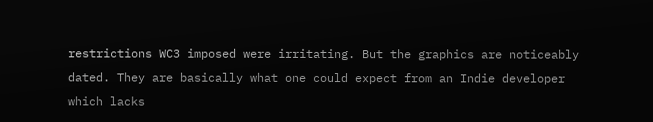restrictions WC3 imposed were irritating. But the graphics are noticeably dated. They are basically what one could expect from an Indie developer which lacks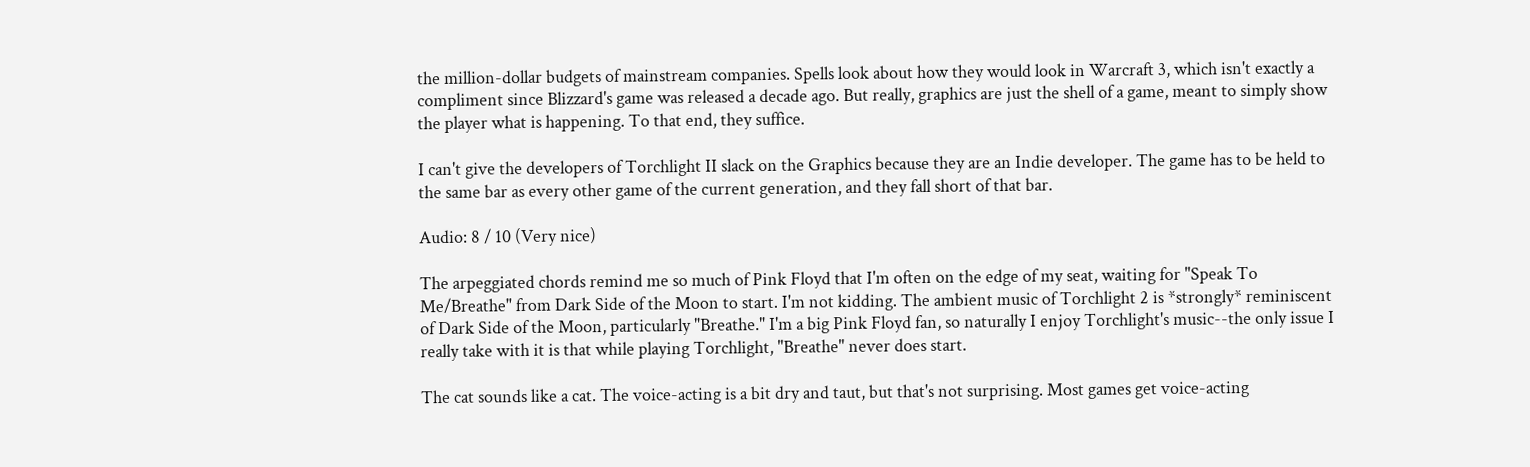the million-dollar budgets of mainstream companies. Spells look about how they would look in Warcraft 3, which isn't exactly a compliment since Blizzard's game was released a decade ago. But really, graphics are just the shell of a game, meant to simply show the player what is happening. To that end, they suffice.

I can't give the developers of Torchlight II slack on the Graphics because they are an Indie developer. The game has to be held to the same bar as every other game of the current generation, and they fall short of that bar.

Audio: 8 / 10 (Very nice)

The arpeggiated chords remind me so much of Pink Floyd that I'm often on the edge of my seat, waiting for "Speak To Me/Breathe" from Dark Side of the Moon to start. I'm not kidding. The ambient music of Torchlight 2 is *strongly* reminiscent of Dark Side of the Moon, particularly "Breathe." I'm a big Pink Floyd fan, so naturally I enjoy Torchlight's music--the only issue I really take with it is that while playing Torchlight, "Breathe" never does start.

The cat sounds like a cat. The voice-acting is a bit dry and taut, but that's not surprising. Most games get voice-acting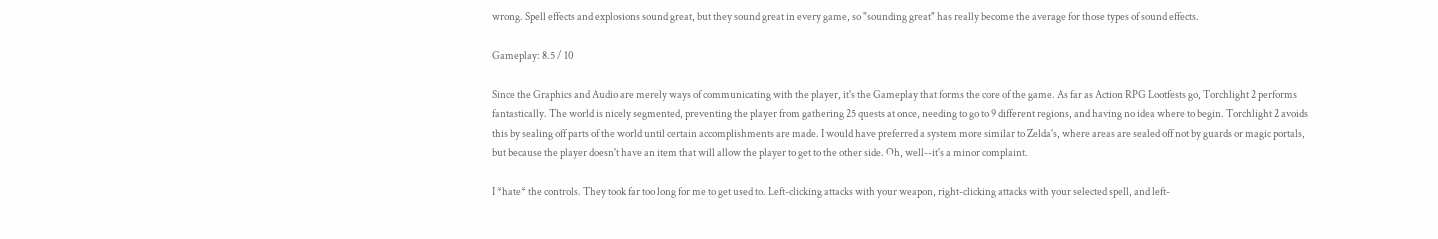wrong. Spell effects and explosions sound great, but they sound great in every game, so "sounding great" has really become the average for those types of sound effects.

Gameplay: 8.5 / 10

Since the Graphics and Audio are merely ways of communicating with the player, it's the Gameplay that forms the core of the game. As far as Action RPG Lootfests go, Torchlight 2 performs fantastically. The world is nicely segmented, preventing the player from gathering 25 quests at once, needing to go to 9 different regions, and having no idea where to begin. Torchlight 2 avoids this by sealing off parts of the world until certain accomplishments are made. I would have preferred a system more similar to Zelda's, where areas are sealed off not by guards or magic portals, but because the player doesn't have an item that will allow the player to get to the other side. Oh, well--it's a minor complaint.

I *hate* the controls. They took far too long for me to get used to. Left-clicking attacks with your weapon, right-clicking attacks with your selected spell, and left-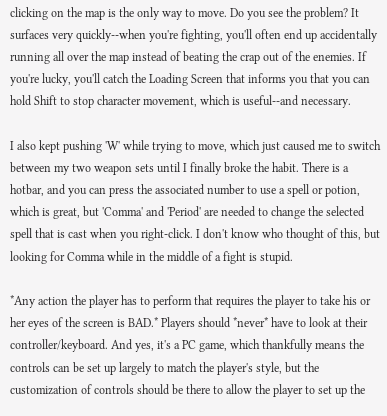clicking on the map is the only way to move. Do you see the problem? It surfaces very quickly--when you're fighting, you'll often end up accidentally running all over the map instead of beating the crap out of the enemies. If you're lucky, you'll catch the Loading Screen that informs you that you can hold Shift to stop character movement, which is useful--and necessary.

I also kept pushing 'W' while trying to move, which just caused me to switch between my two weapon sets until I finally broke the habit. There is a hotbar, and you can press the associated number to use a spell or potion, which is great, but 'Comma' and 'Period' are needed to change the selected spell that is cast when you right-click. I don't know who thought of this, but looking for Comma while in the middle of a fight is stupid.

*Any action the player has to perform that requires the player to take his or her eyes of the screen is BAD.* Players should *never* have to look at their controller/keyboard. And yes, it's a PC game, which thankfully means the controls can be set up largely to match the player's style, but the customization of controls should be there to allow the player to set up the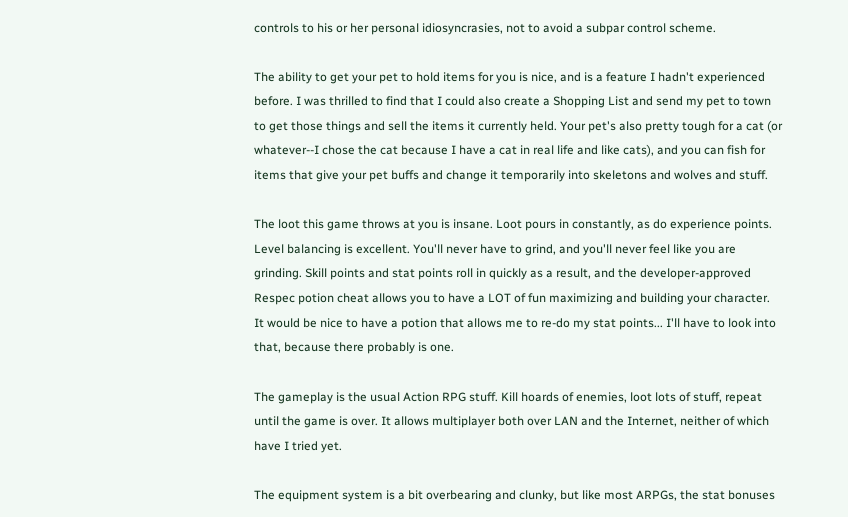controls to his or her personal idiosyncrasies, not to avoid a subpar control scheme.

The ability to get your pet to hold items for you is nice, and is a feature I hadn't experienced before. I was thrilled to find that I could also create a Shopping List and send my pet to town to get those things and sell the items it currently held. Your pet's also pretty tough for a cat (or whatever--I chose the cat because I have a cat in real life and like cats), and you can fish for items that give your pet buffs and change it temporarily into skeletons and wolves and stuff.

The loot this game throws at you is insane. Loot pours in constantly, as do experience points. Level balancing is excellent. You'll never have to grind, and you'll never feel like you are grinding. Skill points and stat points roll in quickly as a result, and the developer-approved Respec potion cheat allows you to have a LOT of fun maximizing and building your character. It would be nice to have a potion that allows me to re-do my stat points... I'll have to look into that, because there probably is one.

The gameplay is the usual Action RPG stuff. Kill hoards of enemies, loot lots of stuff, repeat until the game is over. It allows multiplayer both over LAN and the Internet, neither of which have I tried yet.

The equipment system is a bit overbearing and clunky, but like most ARPGs, the stat bonuses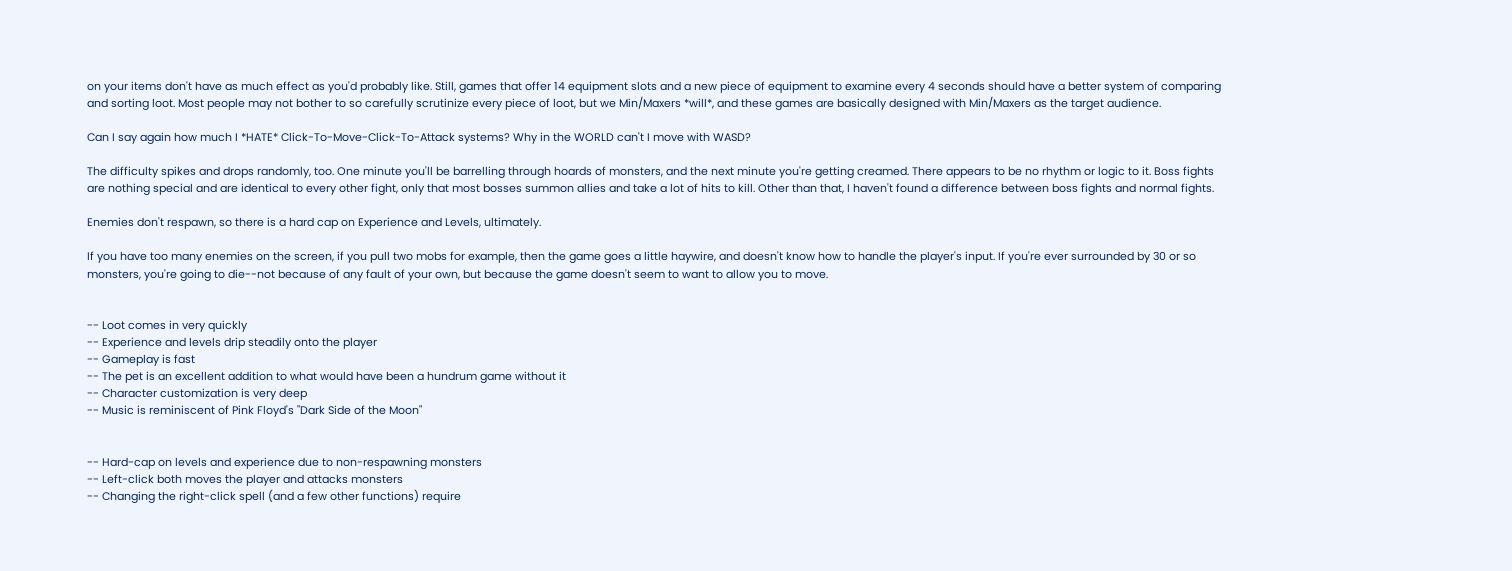on your items don't have as much effect as you'd probably like. Still, games that offer 14 equipment slots and a new piece of equipment to examine every 4 seconds should have a better system of comparing and sorting loot. Most people may not bother to so carefully scrutinize every piece of loot, but we Min/Maxers *will*, and these games are basically designed with Min/Maxers as the target audience.

Can I say again how much I *HATE* Click-To-Move-Click-To-Attack systems? Why in the WORLD can't I move with WASD?

The difficulty spikes and drops randomly, too. One minute you'll be barrelling through hoards of monsters, and the next minute you're getting creamed. There appears to be no rhythm or logic to it. Boss fights are nothing special and are identical to every other fight, only that most bosses summon allies and take a lot of hits to kill. Other than that, I haven't found a difference between boss fights and normal fights.

Enemies don't respawn, so there is a hard cap on Experience and Levels, ultimately.

If you have too many enemies on the screen, if you pull two mobs for example, then the game goes a little haywire, and doesn't know how to handle the player's input. If you're ever surrounded by 30 or so monsters, you're going to die--not because of any fault of your own, but because the game doesn't seem to want to allow you to move.


-- Loot comes in very quickly
-- Experience and levels drip steadily onto the player
-- Gameplay is fast
-- The pet is an excellent addition to what would have been a hundrum game without it
-- Character customization is very deep
-- Music is reminiscent of Pink Floyd's "Dark Side of the Moon"


-- Hard-cap on levels and experience due to non-respawning monsters
-- Left-click both moves the player and attacks monsters
-- Changing the right-click spell (and a few other functions) require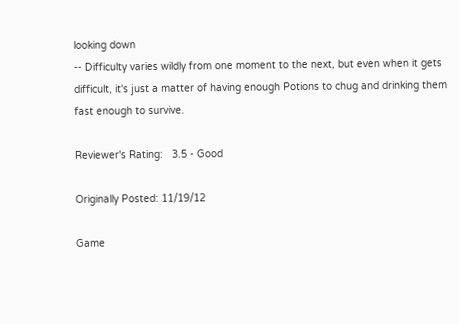looking down
-- Difficulty varies wildly from one moment to the next, but even when it gets difficult, it's just a matter of having enough Potions to chug and drinking them fast enough to survive.

Reviewer's Rating:   3.5 - Good

Originally Posted: 11/19/12

Game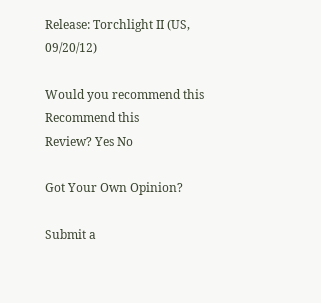Release: Torchlight II (US, 09/20/12)

Would you recommend this
Recommend this
Review? Yes No

Got Your Own Opinion?

Submit a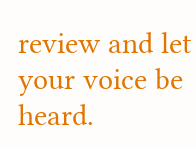review and let your voice be heard.